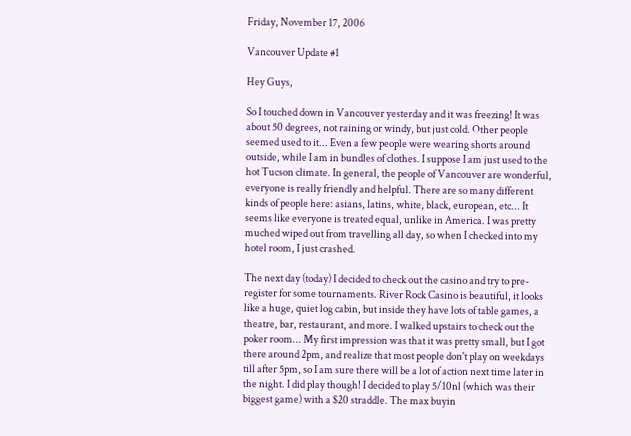Friday, November 17, 2006

Vancouver Update #1

Hey Guys,

So I touched down in Vancouver yesterday and it was freezing! It was about 50 degrees, not raining or windy, but just cold. Other people seemed used to it... Even a few people were wearing shorts around outside, while I am in bundles of clothes. I suppose I am just used to the hot Tucson climate. In general, the people of Vancouver are wonderful, everyone is really friendly and helpful. There are so many different kinds of people here: asians, latins, white, black, european, etc... It seems like everyone is treated equal, unlike in America. I was pretty muched wiped out from travelling all day, so when I checked into my hotel room, I just crashed.

The next day (today) I decided to check out the casino and try to pre-register for some tournaments. River Rock Casino is beautiful, it looks like a huge, quiet log cabin, but inside they have lots of table games, a theatre, bar, restaurant, and more. I walked upstairs to check out the poker room... My first impression was that it was pretty small, but I got there around 2pm, and realize that most people don't play on weekdays till after 5pm, so I am sure there will be a lot of action next time later in the night. I did play though! I decided to play 5/10nl (which was their biggest game) with a $20 straddle. The max buyin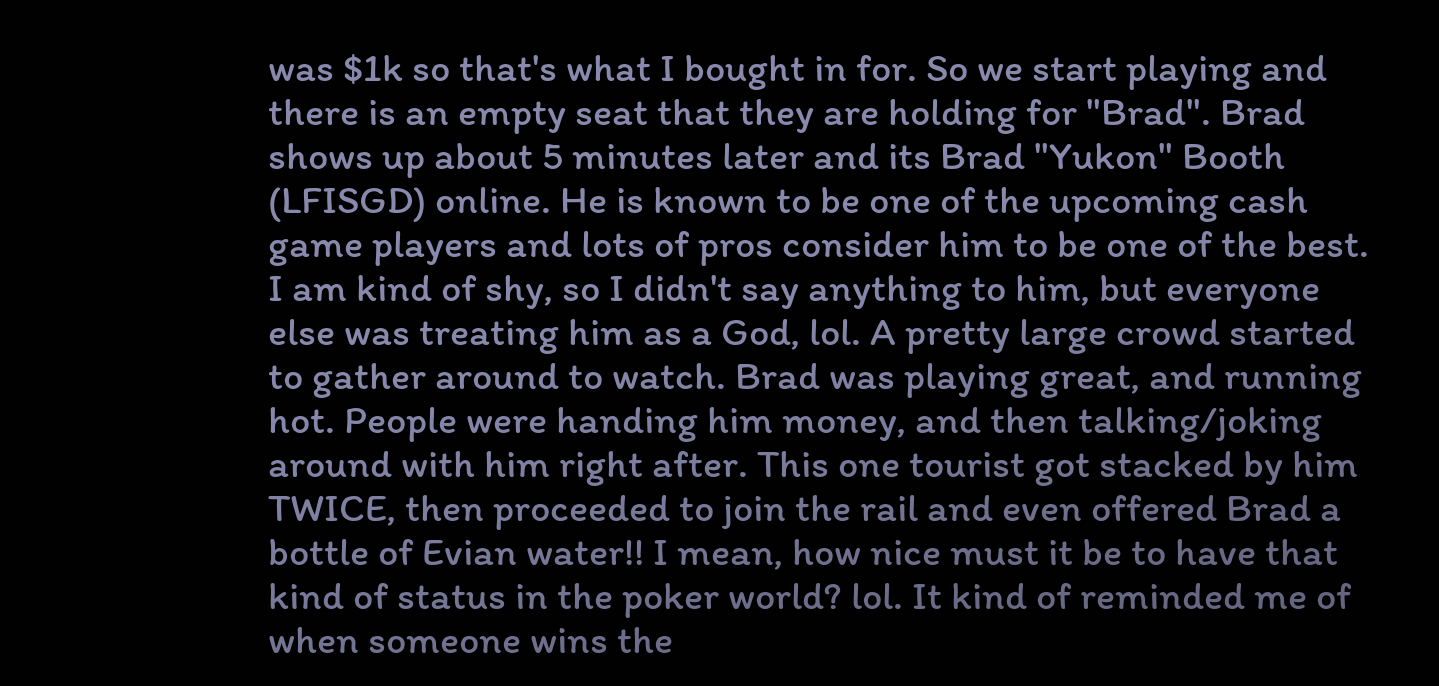was $1k so that's what I bought in for. So we start playing and there is an empty seat that they are holding for "Brad". Brad shows up about 5 minutes later and its Brad "Yukon" Booth (LFISGD) online. He is known to be one of the upcoming cash game players and lots of pros consider him to be one of the best. I am kind of shy, so I didn't say anything to him, but everyone else was treating him as a God, lol. A pretty large crowd started to gather around to watch. Brad was playing great, and running hot. People were handing him money, and then talking/joking around with him right after. This one tourist got stacked by him TWICE, then proceeded to join the rail and even offered Brad a bottle of Evian water!! I mean, how nice must it be to have that kind of status in the poker world? lol. It kind of reminded me of when someone wins the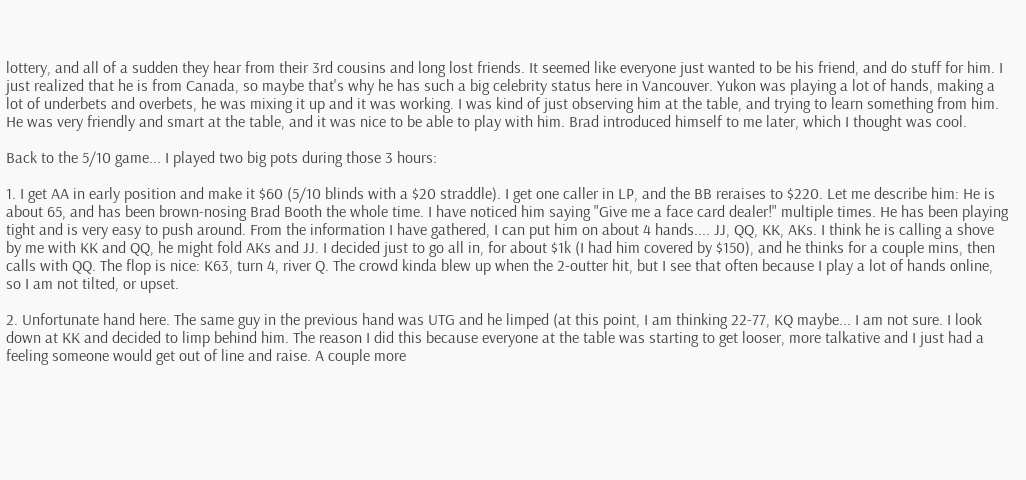lottery, and all of a sudden they hear from their 3rd cousins and long lost friends. It seemed like everyone just wanted to be his friend, and do stuff for him. I just realized that he is from Canada, so maybe that's why he has such a big celebrity status here in Vancouver. Yukon was playing a lot of hands, making a lot of underbets and overbets, he was mixing it up and it was working. I was kind of just observing him at the table, and trying to learn something from him. He was very friendly and smart at the table, and it was nice to be able to play with him. Brad introduced himself to me later, which I thought was cool.

Back to the 5/10 game... I played two big pots during those 3 hours:

1. I get AA in early position and make it $60 (5/10 blinds with a $20 straddle). I get one caller in LP, and the BB reraises to $220. Let me describe him: He is about 65, and has been brown-nosing Brad Booth the whole time. I have noticed him saying "Give me a face card dealer!" multiple times. He has been playing tight and is very easy to push around. From the information I have gathered, I can put him on about 4 hands.... JJ, QQ, KK, AKs. I think he is calling a shove by me with KK and QQ, he might fold AKs and JJ. I decided just to go all in, for about $1k (I had him covered by $150), and he thinks for a couple mins, then calls with QQ. The flop is nice: K63, turn 4, river Q. The crowd kinda blew up when the 2-outter hit, but I see that often because I play a lot of hands online, so I am not tilted, or upset.

2. Unfortunate hand here. The same guy in the previous hand was UTG and he limped (at this point, I am thinking 22-77, KQ maybe... I am not sure. I look down at KK and decided to limp behind him. The reason I did this because everyone at the table was starting to get looser, more talkative and I just had a feeling someone would get out of line and raise. A couple more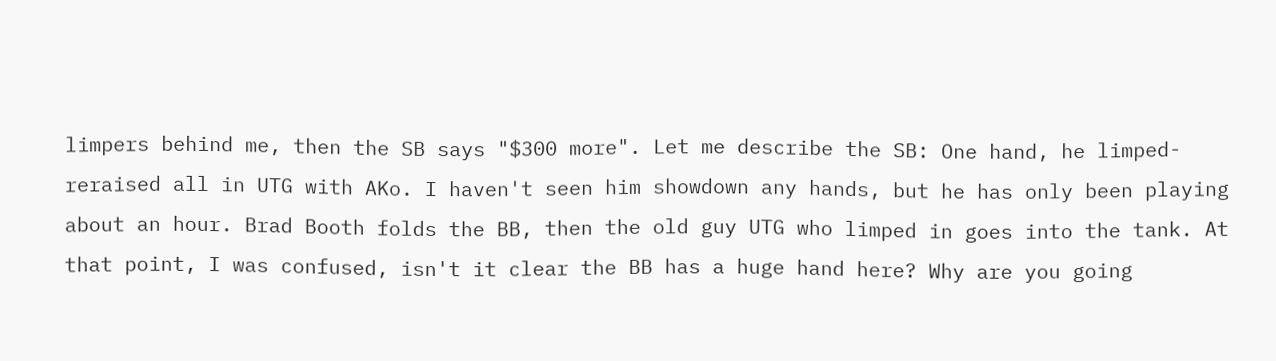limpers behind me, then the SB says "$300 more". Let me describe the SB: One hand, he limped-reraised all in UTG with AKo. I haven't seen him showdown any hands, but he has only been playing about an hour. Brad Booth folds the BB, then the old guy UTG who limped in goes into the tank. At that point, I was confused, isn't it clear the BB has a huge hand here? Why are you going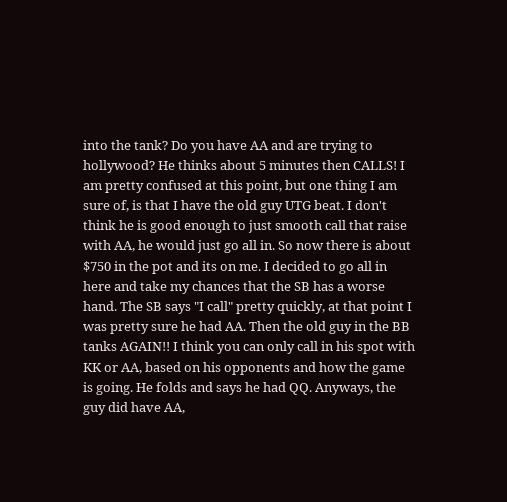into the tank? Do you have AA and are trying to hollywood? He thinks about 5 minutes then CALLS! I am pretty confused at this point, but one thing I am sure of, is that I have the old guy UTG beat. I don't think he is good enough to just smooth call that raise with AA, he would just go all in. So now there is about $750 in the pot and its on me. I decided to go all in here and take my chances that the SB has a worse hand. The SB says "I call" pretty quickly, at that point I was pretty sure he had AA. Then the old guy in the BB tanks AGAIN!! I think you can only call in his spot with KK or AA, based on his opponents and how the game is going. He folds and says he had QQ. Anyways, the guy did have AA,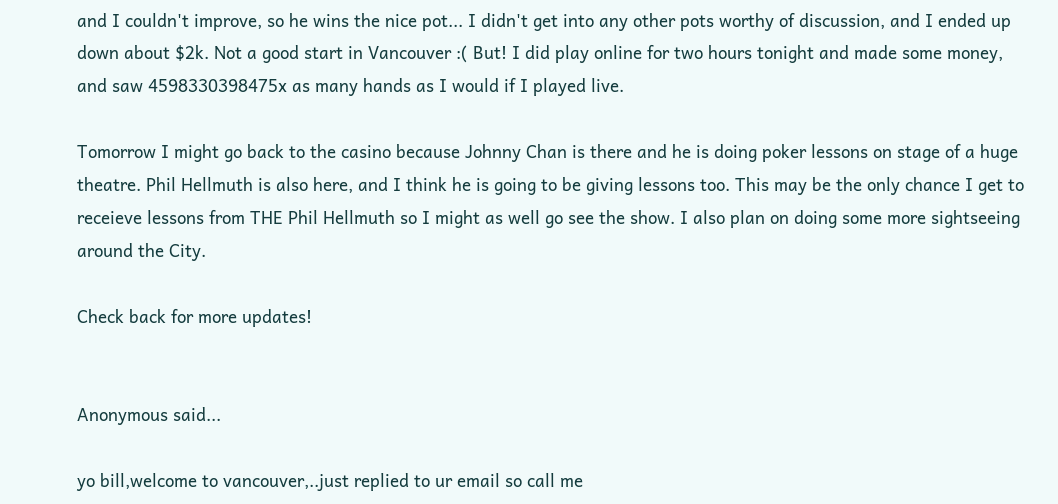and I couldn't improve, so he wins the nice pot... I didn't get into any other pots worthy of discussion, and I ended up down about $2k. Not a good start in Vancouver :( But! I did play online for two hours tonight and made some money, and saw 4598330398475x as many hands as I would if I played live.

Tomorrow I might go back to the casino because Johnny Chan is there and he is doing poker lessons on stage of a huge theatre. Phil Hellmuth is also here, and I think he is going to be giving lessons too. This may be the only chance I get to receieve lessons from THE Phil Hellmuth so I might as well go see the show. I also plan on doing some more sightseeing around the City.

Check back for more updates!


Anonymous said...

yo bill,welcome to vancouver,..just replied to ur email so call me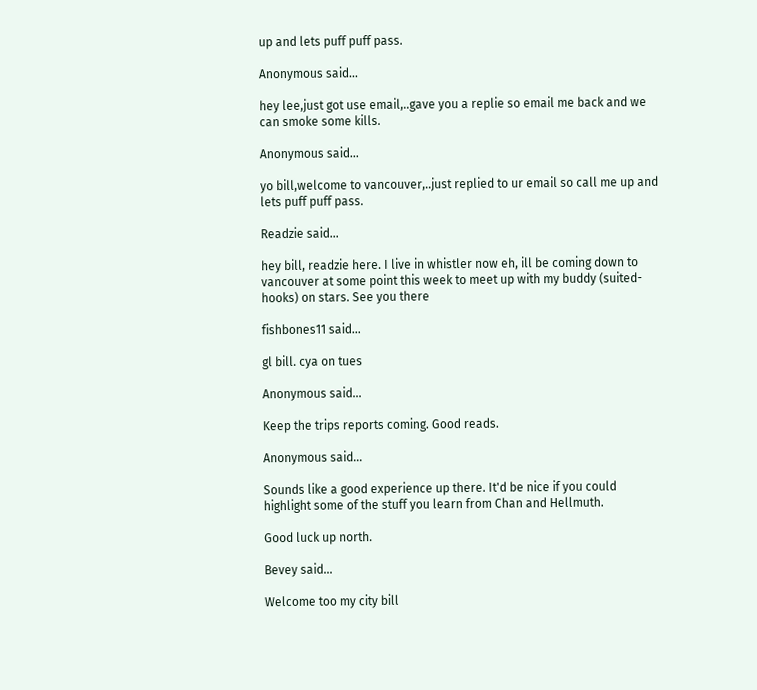up and lets puff puff pass.

Anonymous said...

hey lee,just got use email,..gave you a replie so email me back and we can smoke some kills.

Anonymous said...

yo bill,welcome to vancouver,..just replied to ur email so call me up and lets puff puff pass.

Readzie said...

hey bill, readzie here. I live in whistler now eh, ill be coming down to vancouver at some point this week to meet up with my buddy (suited-hooks) on stars. See you there

fishbones11 said...

gl bill. cya on tues

Anonymous said...

Keep the trips reports coming. Good reads.

Anonymous said...

Sounds like a good experience up there. It'd be nice if you could highlight some of the stuff you learn from Chan and Hellmuth.

Good luck up north.

Bevey said...

Welcome too my city bill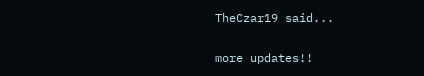TheCzar19 said...

more updates!!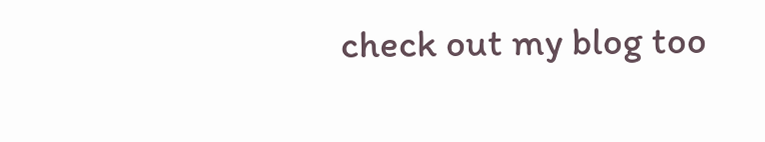check out my blog too